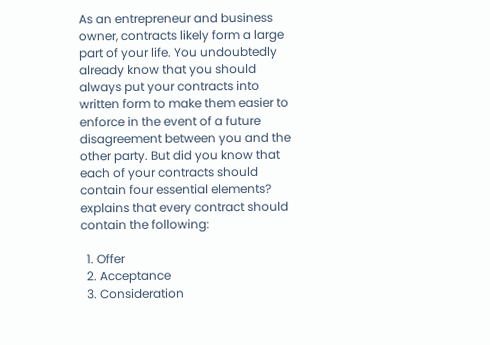As an entrepreneur and business owner, contracts likely form a large part of your life. You undoubtedly already know that you should always put your contracts into written form to make them easier to enforce in the event of a future disagreement between you and the other party. But did you know that each of your contracts should contain four essential elements? explains that every contract should contain the following:

  1. Offer
  2. Acceptance
  3. Consideration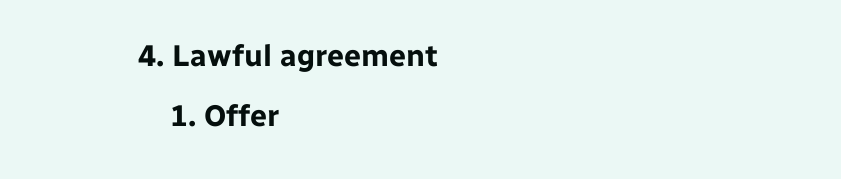4. Lawful agreement
    1. Offer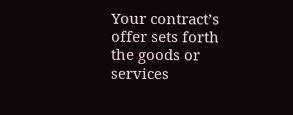Your contract’s offer sets forth the goods or services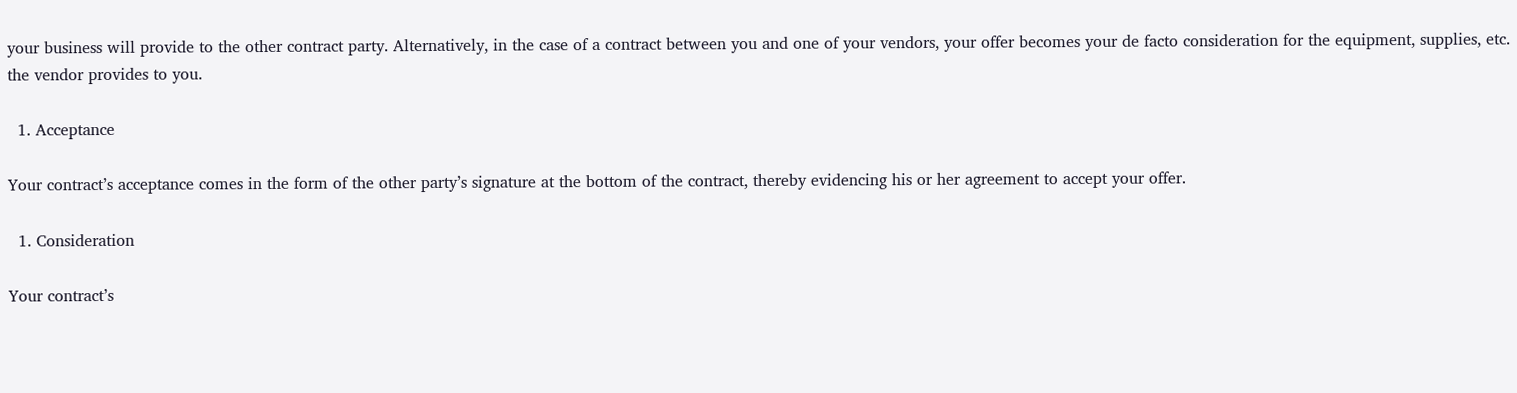your business will provide to the other contract party. Alternatively, in the case of a contract between you and one of your vendors, your offer becomes your de facto consideration for the equipment, supplies, etc. the vendor provides to you.

  1. Acceptance

Your contract’s acceptance comes in the form of the other party’s signature at the bottom of the contract, thereby evidencing his or her agreement to accept your offer.

  1. Consideration

Your contract’s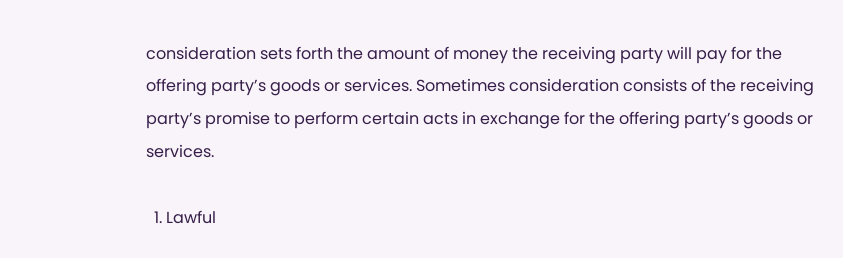consideration sets forth the amount of money the receiving party will pay for the offering party’s goods or services. Sometimes consideration consists of the receiving party’s promise to perform certain acts in exchange for the offering party’s goods or services.

  1. Lawful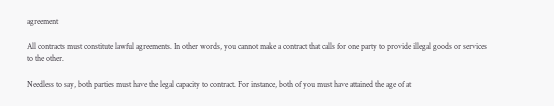agreement

All contracts must constitute lawful agreements. In other words, you cannot make a contract that calls for one party to provide illegal goods or services to the other.

Needless to say, both parties must have the legal capacity to contract. For instance, both of you must have attained the age of at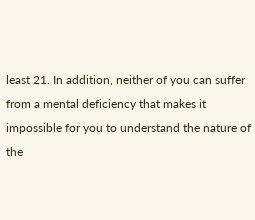least 21. In addition, neither of you can suffer from a mental deficiency that makes it impossible for you to understand the nature of the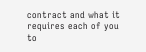contract and what it requires each of you to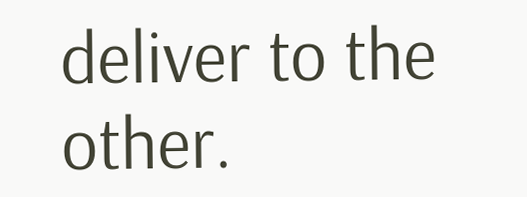deliver to the other.